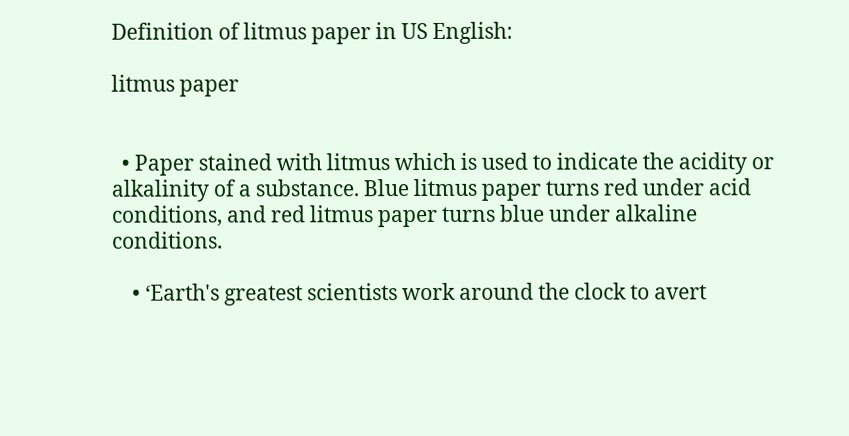Definition of litmus paper in US English:

litmus paper


  • Paper stained with litmus which is used to indicate the acidity or alkalinity of a substance. Blue litmus paper turns red under acid conditions, and red litmus paper turns blue under alkaline conditions.

    • ‘Earth's greatest scientists work around the clock to avert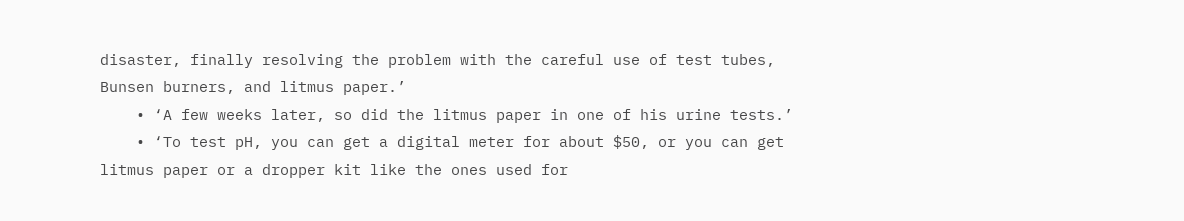disaster, finally resolving the problem with the careful use of test tubes, Bunsen burners, and litmus paper.’
    • ‘A few weeks later, so did the litmus paper in one of his urine tests.’
    • ‘To test pH, you can get a digital meter for about $50, or you can get litmus paper or a dropper kit like the ones used for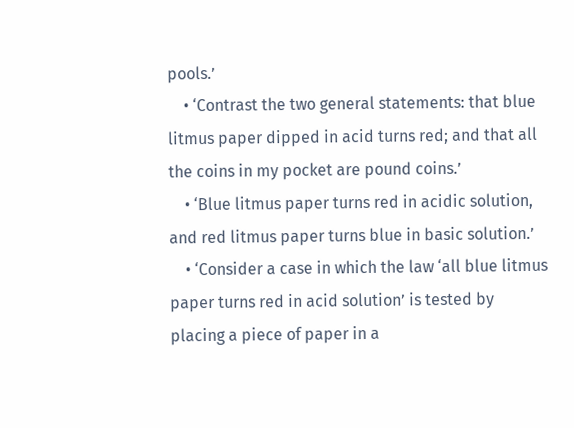pools.’
    • ‘Contrast the two general statements: that blue litmus paper dipped in acid turns red; and that all the coins in my pocket are pound coins.’
    • ‘Blue litmus paper turns red in acidic solution, and red litmus paper turns blue in basic solution.’
    • ‘Consider a case in which the law ‘all blue litmus paper turns red in acid solution’ is tested by placing a piece of paper in a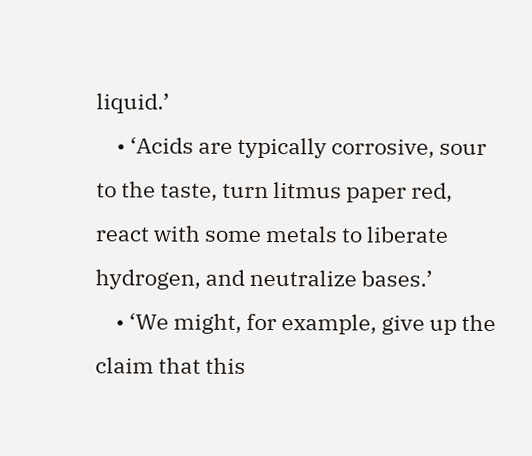liquid.’
    • ‘Acids are typically corrosive, sour to the taste, turn litmus paper red, react with some metals to liberate hydrogen, and neutralize bases.’
    • ‘We might, for example, give up the claim that this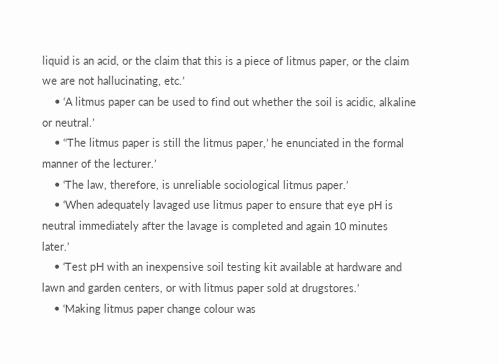liquid is an acid, or the claim that this is a piece of litmus paper, or the claim we are not hallucinating, etc.’
    • ‘A litmus paper can be used to find out whether the soil is acidic, alkaline or neutral.’
    • ‘‘The litmus paper is still the litmus paper,’ he enunciated in the formal manner of the lecturer.’
    • ‘The law, therefore, is unreliable sociological litmus paper.’
    • ‘When adequately lavaged use litmus paper to ensure that eye pH is neutral immediately after the lavage is completed and again 10 minutes later.’
    • ‘Test pH with an inexpensive soil testing kit available at hardware and lawn and garden centers, or with litmus paper sold at drugstores.’
    • ‘Making litmus paper change colour was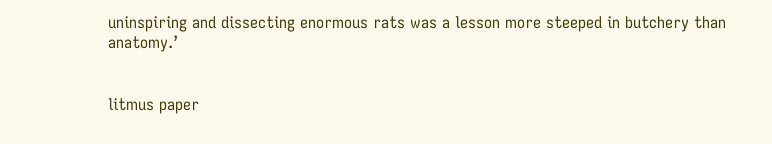uninspiring and dissecting enormous rats was a lesson more steeped in butchery than anatomy.’


litmus paper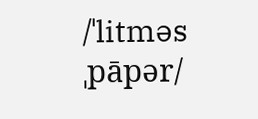/ˈlitməs ˌpāpər/